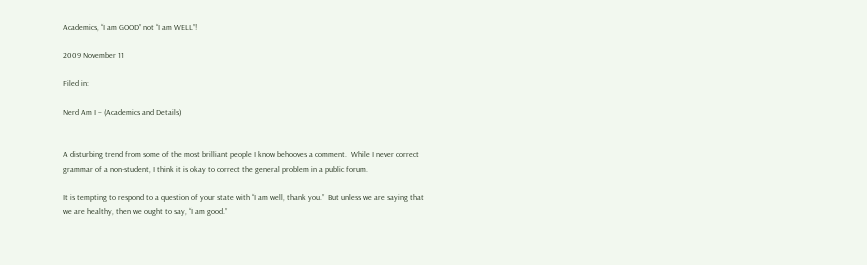Academics, “I am GOOD” not “I am WELL”!

2009 November 11

Filed in:

Nerd Am I – (Academics and Details)


A disturbing trend from some of the most brilliant people I know behooves a comment.  While I never correct grammar of a non-student, I think it is okay to correct the general problem in a public forum.

It is tempting to respond to a question of your state with “I am well, thank you.”  But unless we are saying that we are healthy, then we ought to say, “I am good.”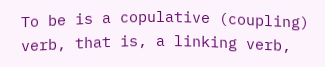To be is a copulative (coupling) verb, that is, a linking verb,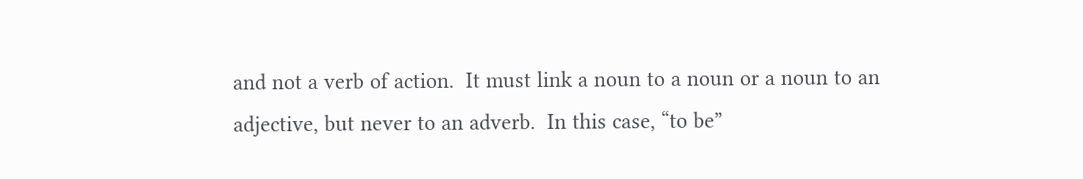and not a verb of action.  It must link a noun to a noun or a noun to an adjective, but never to an adverb.  In this case, “to be”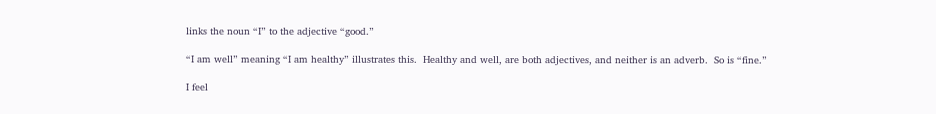links the noun “I” to the adjective “good.”

“I am well” meaning “I am healthy” illustrates this.  Healthy and well, are both adjectives, and neither is an adverb.  So is “fine.”

I feel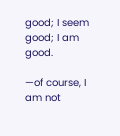good; I seem good; I am good.

—of course, I am not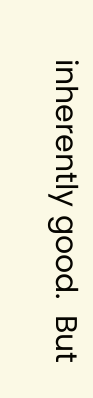inherently good.  But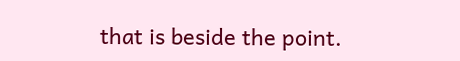that is beside the point.